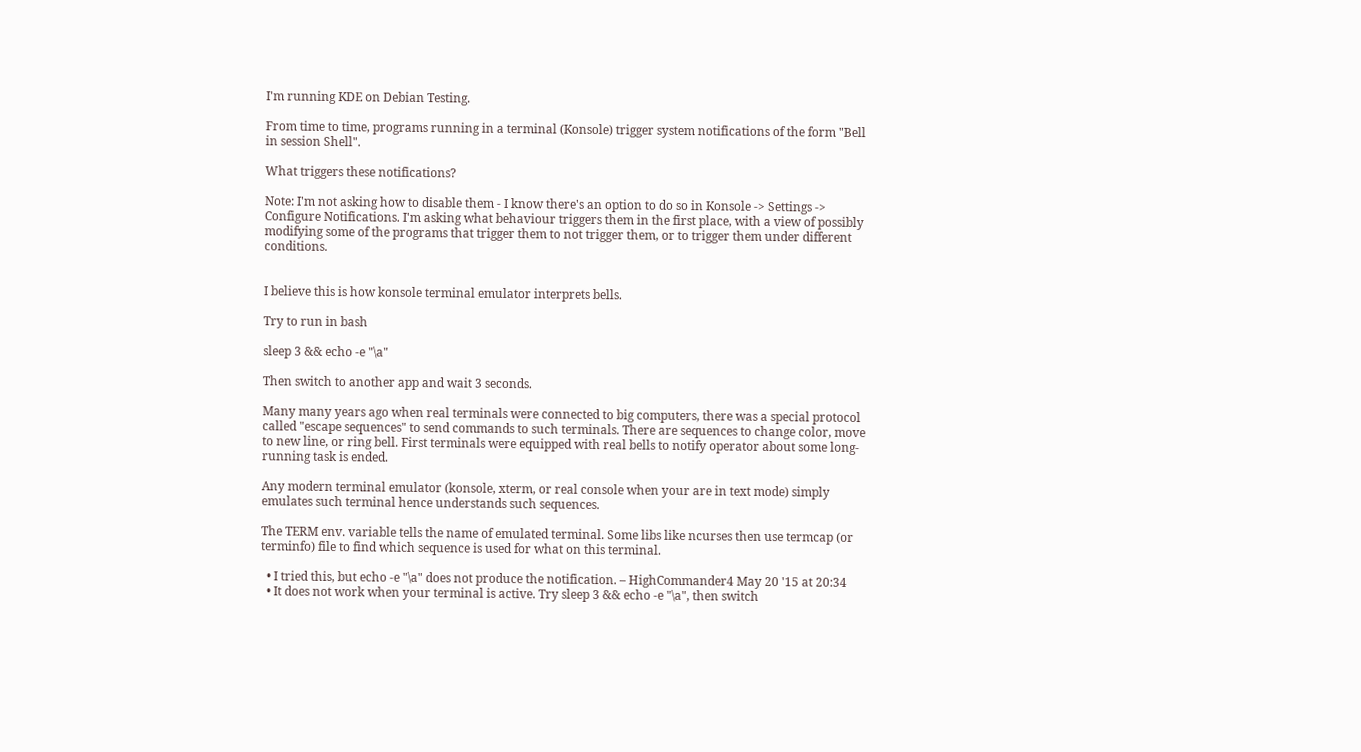I'm running KDE on Debian Testing.

From time to time, programs running in a terminal (Konsole) trigger system notifications of the form "Bell in session Shell".

What triggers these notifications?

Note: I'm not asking how to disable them - I know there's an option to do so in Konsole -> Settings -> Configure Notifications. I'm asking what behaviour triggers them in the first place, with a view of possibly modifying some of the programs that trigger them to not trigger them, or to trigger them under different conditions.


I believe this is how konsole terminal emulator interprets bells.

Try to run in bash

sleep 3 && echo -e "\a"

Then switch to another app and wait 3 seconds.

Many many years ago when real terminals were connected to big computers, there was a special protocol called "escape sequences" to send commands to such terminals. There are sequences to change color, move to new line, or ring bell. First terminals were equipped with real bells to notify operator about some long-running task is ended.

Any modern terminal emulator (konsole, xterm, or real console when your are in text mode) simply emulates such terminal hence understands such sequences.

The TERM env. variable tells the name of emulated terminal. Some libs like ncurses then use termcap (or terminfo) file to find which sequence is used for what on this terminal.

  • I tried this, but echo -e "\a" does not produce the notification. – HighCommander4 May 20 '15 at 20:34
  • It does not work when your terminal is active. Try sleep 3 && echo -e "\a", then switch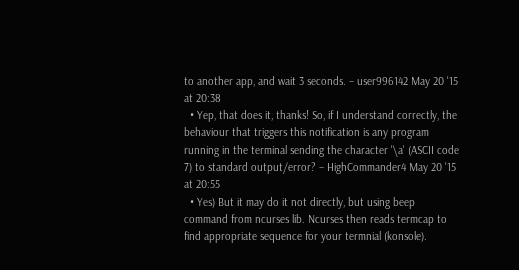to another app, and wait 3 seconds. – user996142 May 20 '15 at 20:38
  • Yep, that does it, thanks! So, if I understand correctly, the behaviour that triggers this notification is any program running in the terminal sending the character '\a' (ASCII code 7) to standard output/error? – HighCommander4 May 20 '15 at 20:55
  • Yes) But it may do it not directly, but using beep command from ncurses lib. Ncurses then reads termcap to find appropriate sequence for your termnial (konsole).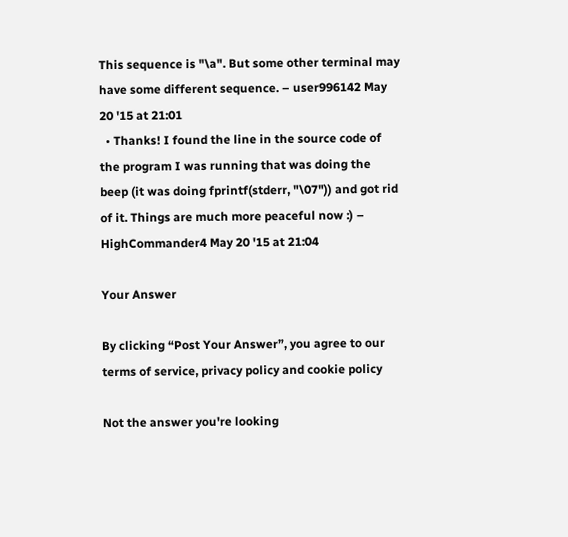This sequence is "\a". But some other terminal may have some different sequence. – user996142 May 20 '15 at 21:01
  • Thanks! I found the line in the source code of the program I was running that was doing the beep (it was doing fprintf(stderr, "\07")) and got rid of it. Things are much more peaceful now :) – HighCommander4 May 20 '15 at 21:04

Your Answer

By clicking “Post Your Answer”, you agree to our terms of service, privacy policy and cookie policy

Not the answer you're looking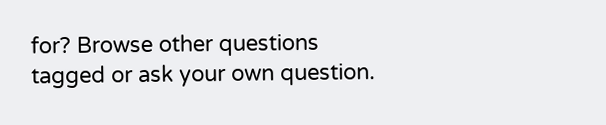for? Browse other questions tagged or ask your own question.